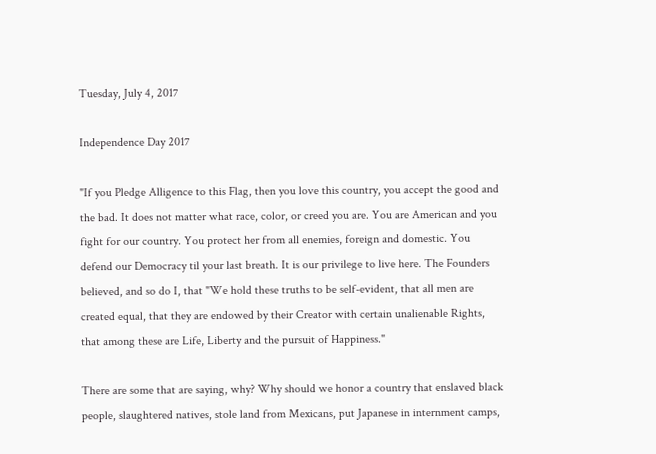Tuesday, July 4, 2017

Independence Day 2017

"If you Pledge Alligence to this Flag, then you love this country, you accept the good and the bad. It does not matter what race, color, or creed you are. You are American and you fight for our country. You protect her from all enemies, foreign and domestic. You defend our Democracy til your last breath. It is our privilege to live here. The Founders believed, and so do I, that "We hold these truths to be self-evident, that all men are created equal, that they are endowed by their Creator with certain unalienable Rights, that among these are Life, Liberty and the pursuit of Happiness."

There are some that are saying, why? Why should we honor a country that enslaved black people, slaughtered natives, stole land from Mexicans, put Japanese in internment camps,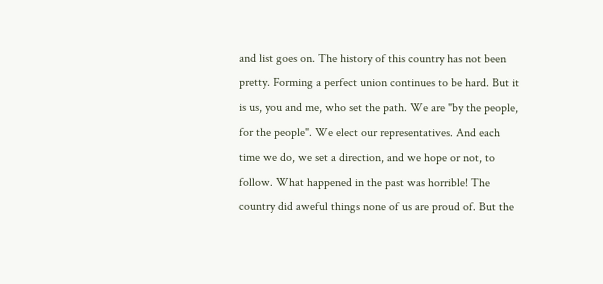and list goes on. The history of this country has not been pretty. Forming a perfect union continues to be hard. But it is us, you and me, who set the path. We are "by the people, for the people". We elect our representatives. And each time we do, we set a direction, and we hope or not, to follow. What happened in the past was horrible! The country did aweful things none of us are proud of. But the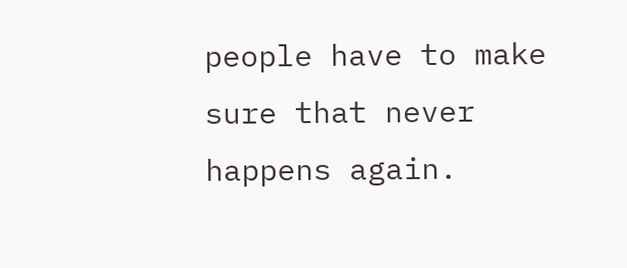people have to make sure that never happens again.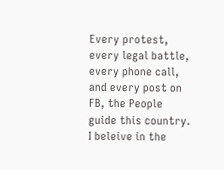Every protest, every legal battle, every phone call, and every post on FB, the People guide this country. I beleive in the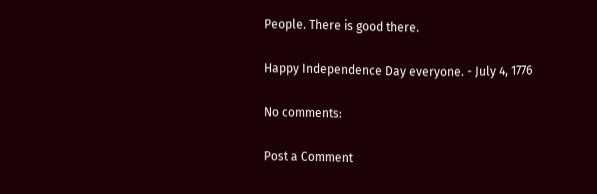People. There is good there.

Happy Independence Day everyone. - July 4, 1776

No comments:

Post a Comment